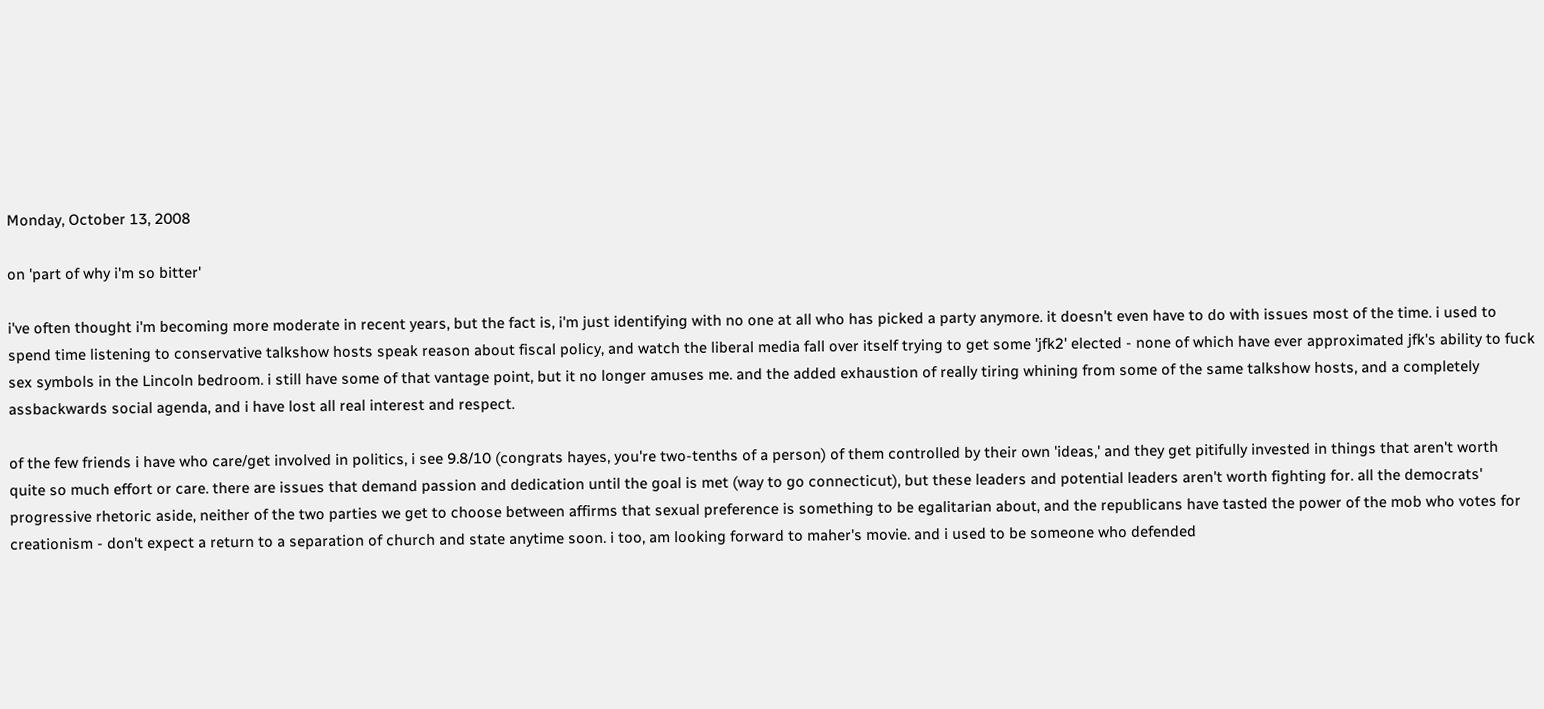Monday, October 13, 2008

on 'part of why i'm so bitter'

i've often thought i'm becoming more moderate in recent years, but the fact is, i'm just identifying with no one at all who has picked a party anymore. it doesn't even have to do with issues most of the time. i used to spend time listening to conservative talkshow hosts speak reason about fiscal policy, and watch the liberal media fall over itself trying to get some 'jfk2' elected - none of which have ever approximated jfk's ability to fuck sex symbols in the Lincoln bedroom. i still have some of that vantage point, but it no longer amuses me. and the added exhaustion of really tiring whining from some of the same talkshow hosts, and a completely assbackwards social agenda, and i have lost all real interest and respect.

of the few friends i have who care/get involved in politics, i see 9.8/10 (congrats hayes, you're two-tenths of a person) of them controlled by their own 'ideas,' and they get pitifully invested in things that aren't worth quite so much effort or care. there are issues that demand passion and dedication until the goal is met (way to go connecticut), but these leaders and potential leaders aren't worth fighting for. all the democrats' progressive rhetoric aside, neither of the two parties we get to choose between affirms that sexual preference is something to be egalitarian about, and the republicans have tasted the power of the mob who votes for creationism - don't expect a return to a separation of church and state anytime soon. i too, am looking forward to maher's movie. and i used to be someone who defended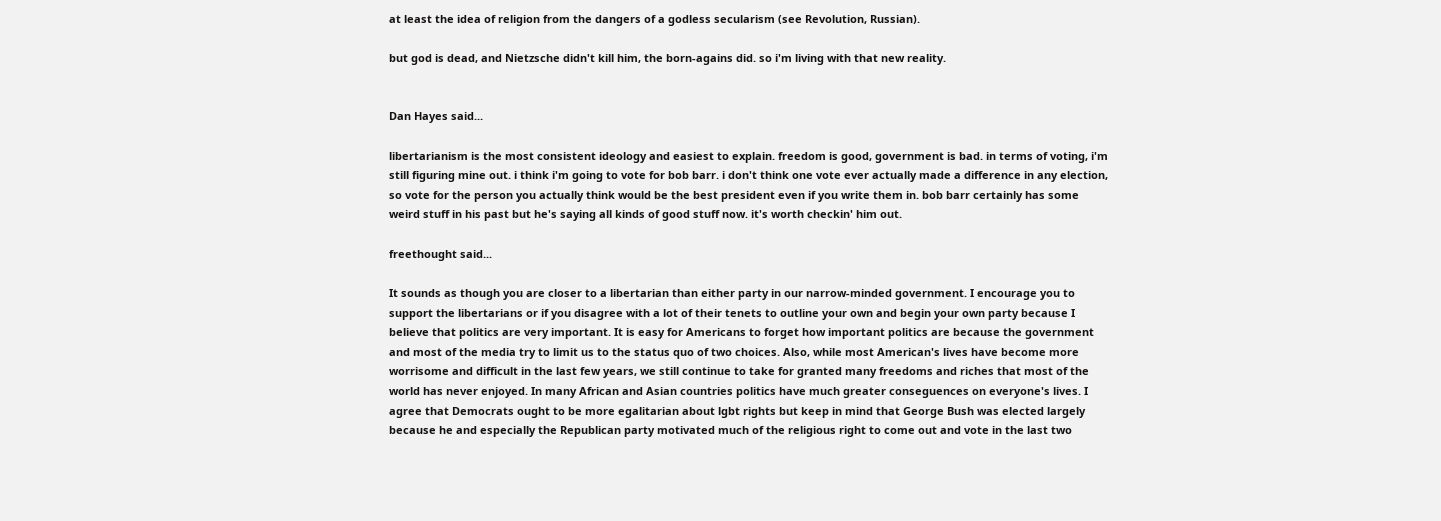at least the idea of religion from the dangers of a godless secularism (see Revolution, Russian).

but god is dead, and Nietzsche didn't kill him, the born-agains did. so i'm living with that new reality.


Dan Hayes said...

libertarianism is the most consistent ideology and easiest to explain. freedom is good, government is bad. in terms of voting, i'm still figuring mine out. i think i'm going to vote for bob barr. i don't think one vote ever actually made a difference in any election, so vote for the person you actually think would be the best president even if you write them in. bob barr certainly has some weird stuff in his past but he's saying all kinds of good stuff now. it's worth checkin' him out.

freethought said...

It sounds as though you are closer to a libertarian than either party in our narrow-minded government. I encourage you to support the libertarians or if you disagree with a lot of their tenets to outline your own and begin your own party because I believe that politics are very important. It is easy for Americans to forget how important politics are because the government and most of the media try to limit us to the status quo of two choices. Also, while most American's lives have become more worrisome and difficult in the last few years, we still continue to take for granted many freedoms and riches that most of the world has never enjoyed. In many African and Asian countries politics have much greater conseguences on everyone's lives. I agree that Democrats ought to be more egalitarian about lgbt rights but keep in mind that George Bush was elected largely because he and especially the Republican party motivated much of the religious right to come out and vote in the last two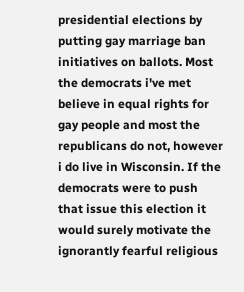presidential elections by putting gay marriage ban initiatives on ballots. Most the democrats i've met believe in equal rights for gay people and most the republicans do not, however i do live in Wisconsin. If the democrats were to push that issue this election it would surely motivate the ignorantly fearful religious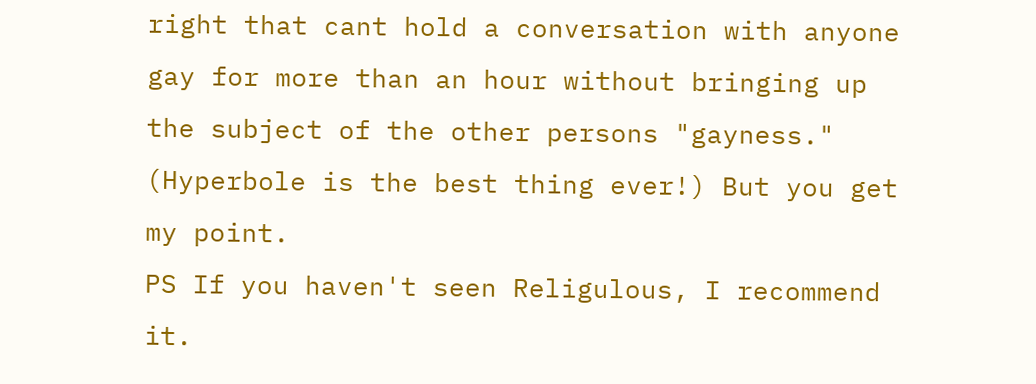right that cant hold a conversation with anyone gay for more than an hour without bringing up the subject of the other persons "gayness." (Hyperbole is the best thing ever!) But you get my point.
PS If you haven't seen Religulous, I recommend it.